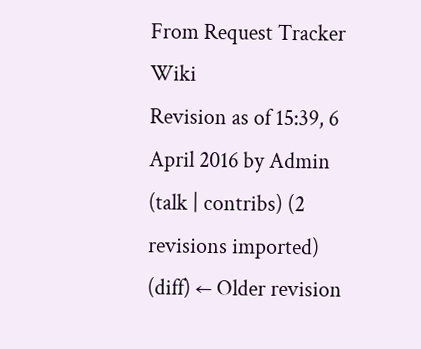From Request Tracker Wiki
Revision as of 15:39, 6 April 2016 by Admin (talk | contribs) (2 revisions imported)
(diff) ← Older revision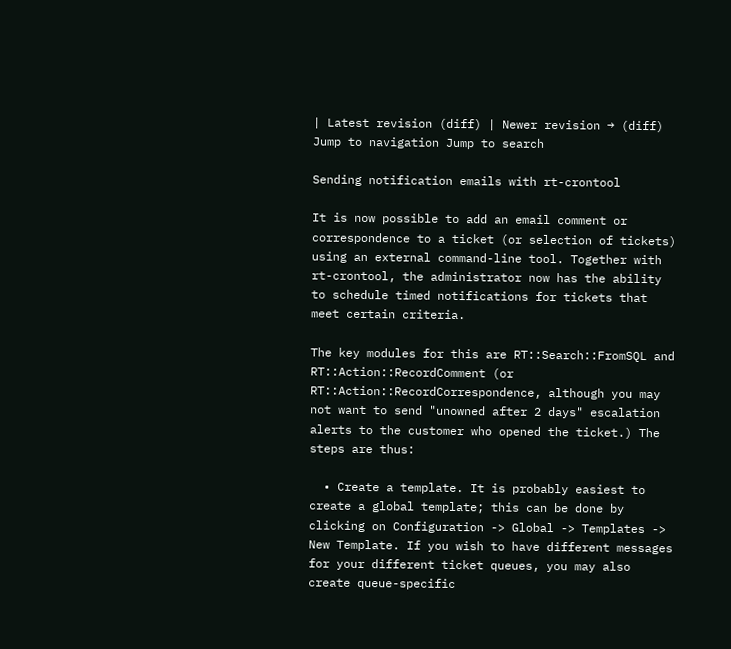| Latest revision (diff) | Newer revision → (diff)
Jump to navigation Jump to search

Sending notification emails with rt-crontool

It is now possible to add an email comment or correspondence to a ticket (or selection of tickets) using an external command-line tool. Together with rt-crontool, the administrator now has the ability to schedule timed notifications for tickets that meet certain criteria.

The key modules for this are RT::Search::FromSQL and RT::Action::RecordComment (or RT::Action::RecordCorrespondence, although you may not want to send "unowned after 2 days" escalation alerts to the customer who opened the ticket.) The steps are thus:

  • Create a template. It is probably easiest to create a global template; this can be done by clicking on Configuration -> Global -> Templates -> New Template. If you wish to have different messages for your different ticket queues, you may also create queue-specific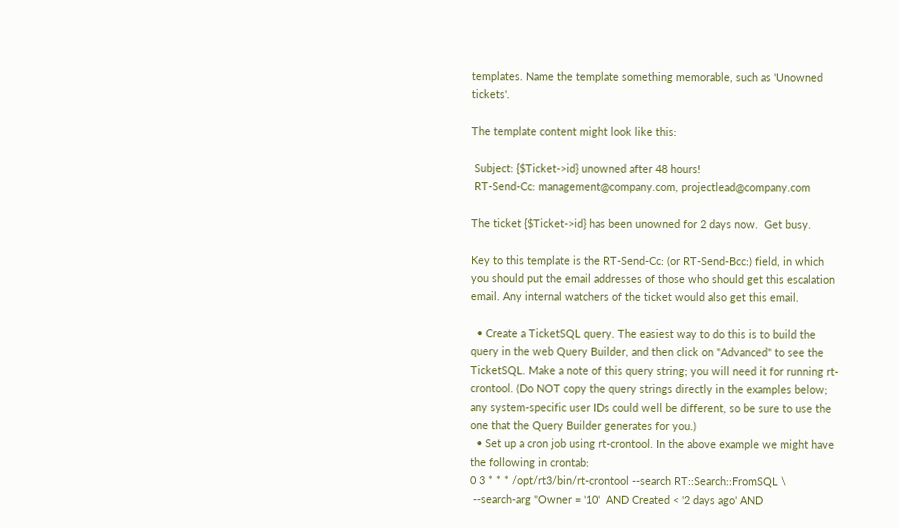templates. Name the template something memorable, such as 'Unowned tickets'.

The template content might look like this:

 Subject: {$Ticket->id} unowned after 48 hours!
 RT-Send-Cc: management@company.com, projectlead@company.com

The ticket {$Ticket->id} has been unowned for 2 days now.  Get busy.

Key to this template is the RT-Send-Cc: (or RT-Send-Bcc:) field, in which you should put the email addresses of those who should get this escalation email. Any internal watchers of the ticket would also get this email.

  • Create a TicketSQL query. The easiest way to do this is to build the query in the web Query Builder, and then click on "Advanced" to see the TicketSQL. Make a note of this query string; you will need it for running rt-crontool. (Do NOT copy the query strings directly in the examples below; any system-specific user IDs could well be different, so be sure to use the one that the Query Builder generates for you.)
  • Set up a cron job using rt-crontool. In the above example we might have the following in crontab:
0 3 * * * /opt/rt3/bin/rt-crontool --search RT::Search::FromSQL \
 --search-arg "Owner = '10'  AND Created < '2 days ago' AND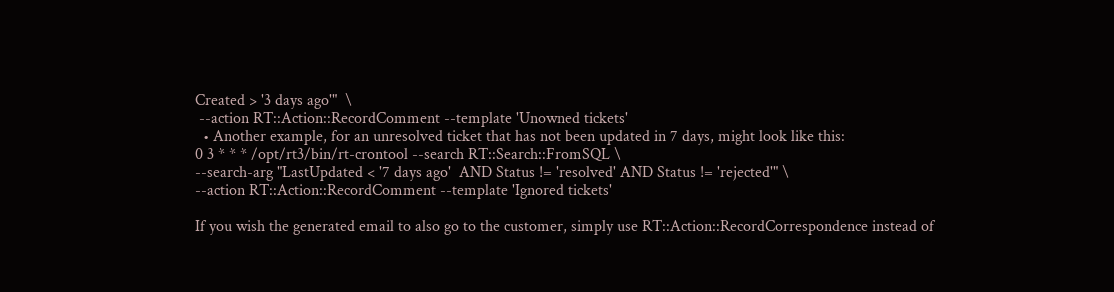Created > '3 days ago'"  \
 --action RT::Action::RecordComment --template 'Unowned tickets'
  • Another example, for an unresolved ticket that has not been updated in 7 days, might look like this:
0 3 * * * /opt/rt3/bin/rt-crontool --search RT::Search::FromSQL \
--search-arg "LastUpdated < '7 days ago'  AND Status != 'resolved' AND Status != 'rejected'" \
--action RT::Action::RecordComment --template 'Ignored tickets'

If you wish the generated email to also go to the customer, simply use RT::Action::RecordCorrespondence instead of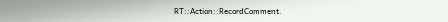RT::Action::RecordComment.